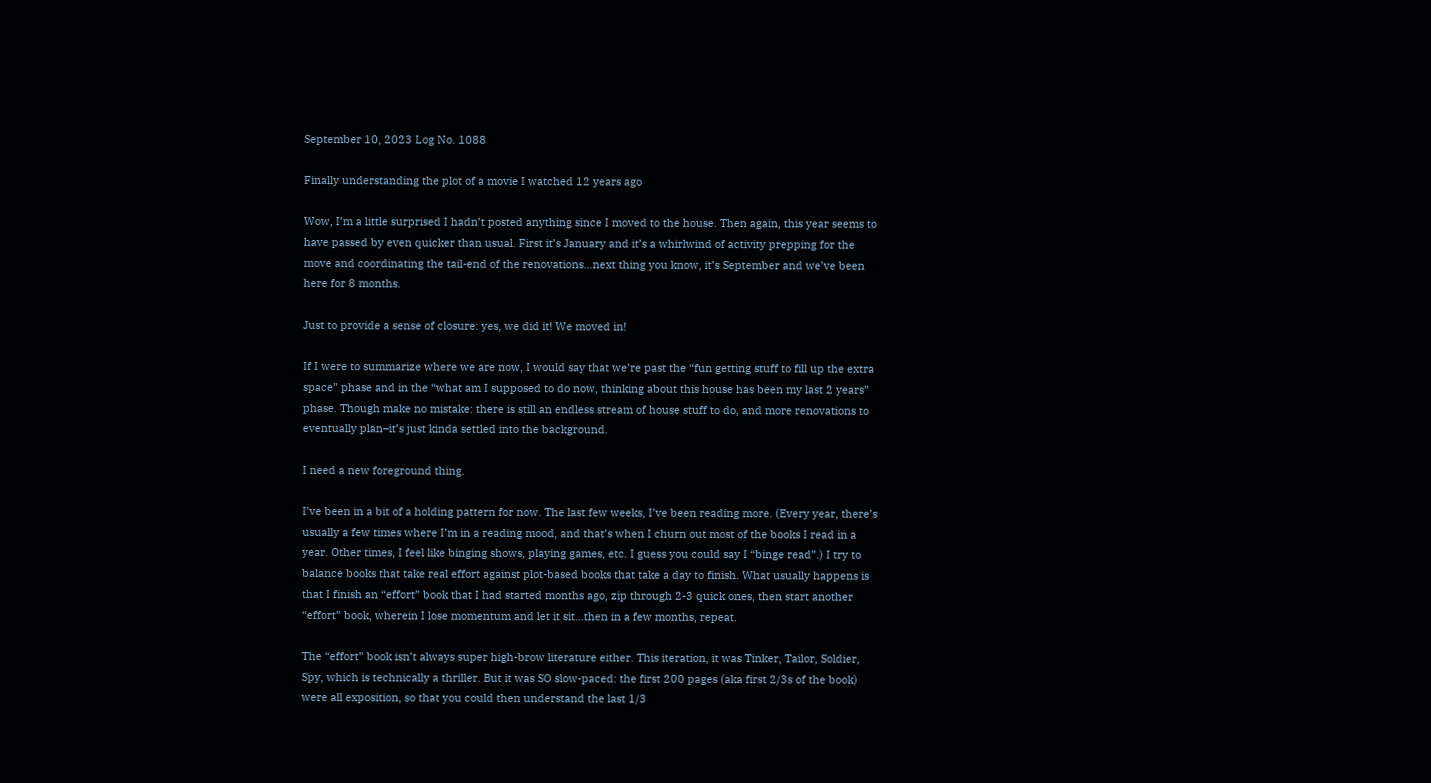September 10, 2023 Log No. 1088

Finally understanding the plot of a movie I watched 12 years ago

Wow, I’m a little surprised I hadn’t posted anything since I moved to the house. Then again, this year seems to have passed by even quicker than usual. First it’s January and it’s a whirlwind of activity prepping for the move and coordinating the tail-end of the renovations…next thing you know, it’s September and we’ve been here for 8 months.

Just to provide a sense of closure: yes, we did it! We moved in!

If I were to summarize where we are now, I would say that we’re past the “fun getting stuff to fill up the extra space” phase and in the “what am I supposed to do now, thinking about this house has been my last 2 years” phase. Though make no mistake: there is still an endless stream of house stuff to do, and more renovations to eventually plan–it’s just kinda settled into the background.

I need a new foreground thing.

I’ve been in a bit of a holding pattern for now. The last few weeks, I’ve been reading more. (Every year, there’s usually a few times where I’m in a reading mood, and that’s when I churn out most of the books I read in a year. Other times, I feel like binging shows, playing games, etc. I guess you could say I “binge read”.) I try to balance books that take real effort against plot-based books that take a day to finish. What usually happens is that I finish an “effort” book that I had started months ago, zip through 2-3 quick ones, then start another “effort” book, wherein I lose momentum and let it sit…then in a few months, repeat.

The “effort” book isn’t always super high-brow literature either. This iteration, it was Tinker, Tailor, Soldier, Spy, which is technically a thriller. But it was SO slow-paced: the first 200 pages (aka first 2/3s of the book) were all exposition, so that you could then understand the last 1/3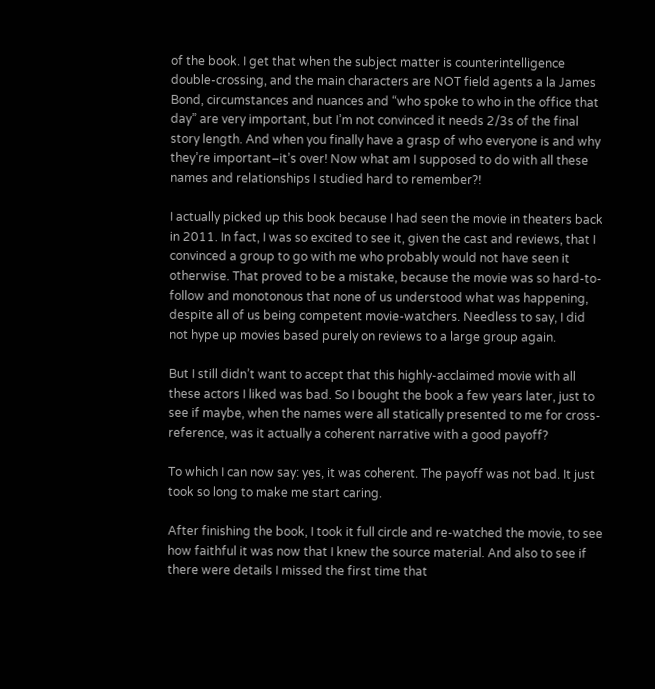of the book. I get that when the subject matter is counterintelligence double-crossing, and the main characters are NOT field agents a la James Bond, circumstances and nuances and “who spoke to who in the office that day” are very important, but I’m not convinced it needs 2/3s of the final story length. And when you finally have a grasp of who everyone is and why they’re important–it’s over! Now what am I supposed to do with all these names and relationships I studied hard to remember?!

I actually picked up this book because I had seen the movie in theaters back in 2011. In fact, I was so excited to see it, given the cast and reviews, that I convinced a group to go with me who probably would not have seen it otherwise. That proved to be a mistake, because the movie was so hard-to-follow and monotonous that none of us understood what was happening, despite all of us being competent movie-watchers. Needless to say, I did not hype up movies based purely on reviews to a large group again.

But I still didn’t want to accept that this highly-acclaimed movie with all these actors I liked was bad. So I bought the book a few years later, just to see if maybe, when the names were all statically presented to me for cross-reference, was it actually a coherent narrative with a good payoff?

To which I can now say: yes, it was coherent. The payoff was not bad. It just took so long to make me start caring.

After finishing the book, I took it full circle and re-watched the movie, to see how faithful it was now that I knew the source material. And also to see if there were details I missed the first time that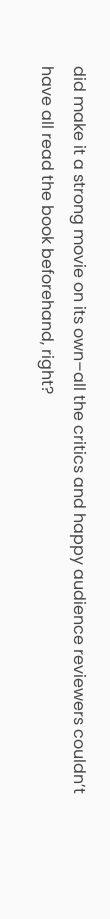did make it a strong movie on its own–all the critics and happy audience reviewers couldn’t have all read the book beforehand, right?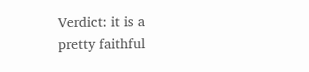Verdict: it is a pretty faithful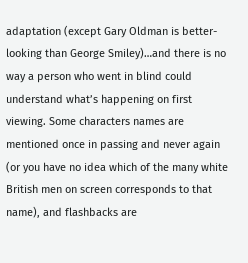adaptation (except Gary Oldman is better-looking than George Smiley)…and there is no way a person who went in blind could understand what’s happening on first viewing. Some characters names are mentioned once in passing and never again (or you have no idea which of the many white British men on screen corresponds to that name), and flashbacks are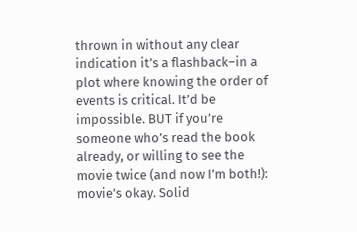thrown in without any clear indication it’s a flashback–in a plot where knowing the order of events is critical. It’d be impossible. BUT if you’re someone who’s read the book already, or willing to see the movie twice (and now I’m both!): movie’s okay. Solid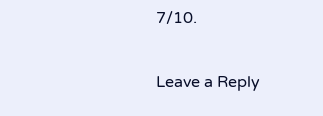7/10.

Leave a Reply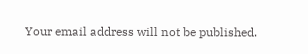Your email address will not be published.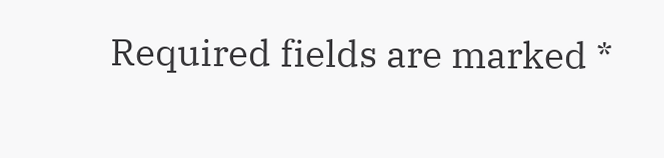Required fields are marked *